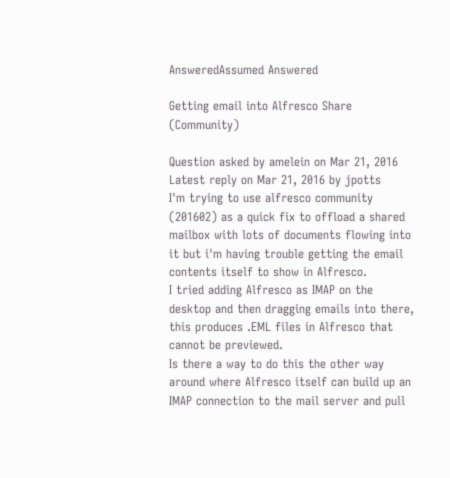AnsweredAssumed Answered

Getting email into Alfresco Share (Community)

Question asked by amelein on Mar 21, 2016
Latest reply on Mar 21, 2016 by jpotts
I'm trying to use alfresco community (201602) as a quick fix to offload a shared mailbox with lots of documents flowing into it but i'm having trouble getting the email contents itself to show in Alfresco.
I tried adding Alfresco as IMAP on the desktop and then dragging emails into there, this produces .EML files in Alfresco that cannot be previewed.
Is there a way to do this the other way around where Alfresco itself can build up an IMAP connection to the mail server and pull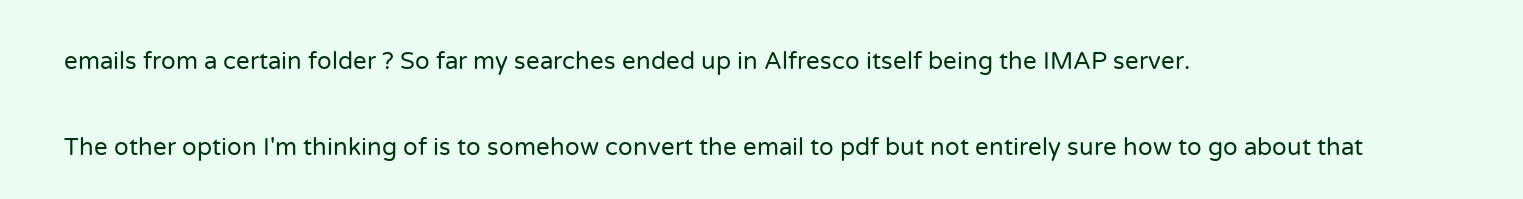emails from a certain folder ? So far my searches ended up in Alfresco itself being the IMAP server.

The other option I'm thinking of is to somehow convert the email to pdf but not entirely sure how to go about that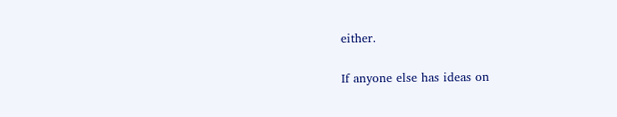either.

If anyone else has ideas on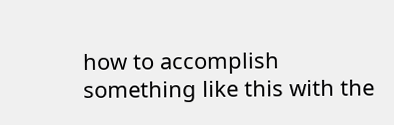how to accomplish something like this with the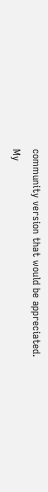community version that would be appreciated.
My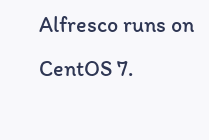Alfresco runs on CentOS 7.